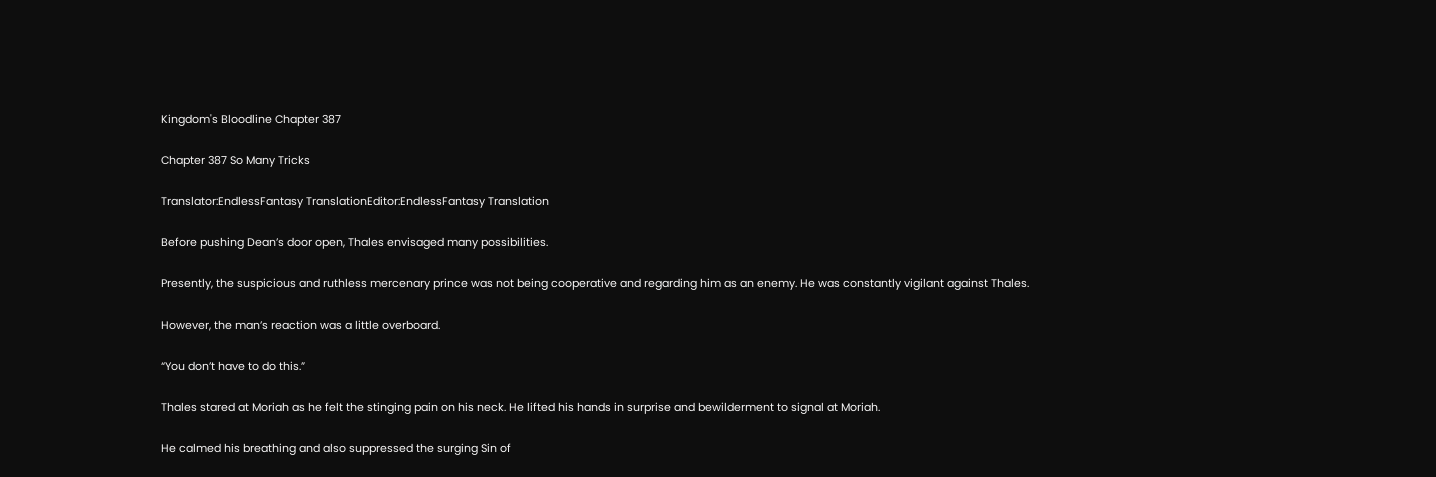Kingdom's Bloodline Chapter 387

Chapter 387 So Many Tricks

Translator:EndlessFantasy TranslationEditor:EndlessFantasy Translation

Before pushing Dean’s door open, Thales envisaged many possibilities.

Presently, the suspicious and ruthless mercenary prince was not being cooperative and regarding him as an enemy. He was constantly vigilant against Thales.

However, the man’s reaction was a little overboard.

“You don’t have to do this.”

Thales stared at Moriah as he felt the stinging pain on his neck. He lifted his hands in surprise and bewilderment to signal at Moriah.

He calmed his breathing and also suppressed the surging Sin of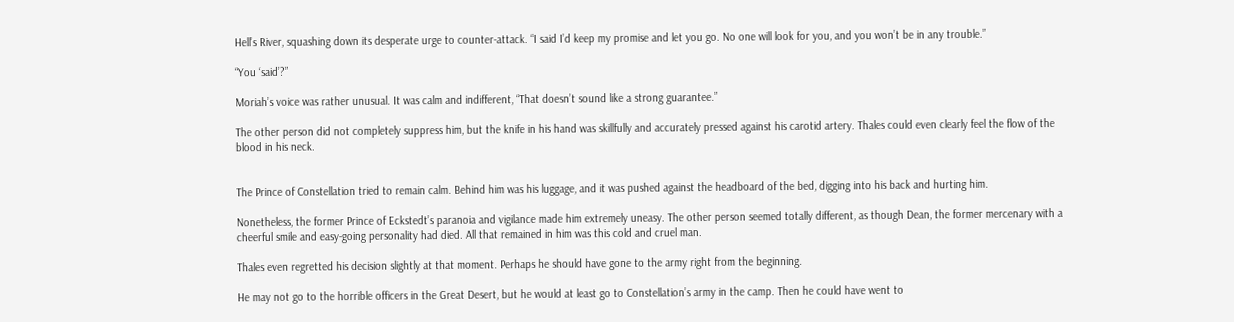Hell’s River, squashing down its desperate urge to counter-attack. “I said I’d keep my promise and let you go. No one will look for you, and you won’t be in any trouble.”

“You ‘said’?”

Moriah’s voice was rather unusual. It was calm and indifferent, “That doesn’t sound like a strong guarantee.”

The other person did not completely suppress him, but the knife in his hand was skillfully and accurately pressed against his carotid artery. Thales could even clearly feel the flow of the blood in his neck.


The Prince of Constellation tried to remain calm. Behind him was his luggage, and it was pushed against the headboard of the bed, digging into his back and hurting him.

Nonetheless, the former Prince of Eckstedt’s paranoia and vigilance made him extremely uneasy. The other person seemed totally different, as though Dean, the former mercenary with a cheerful smile and easy-going personality had died. All that remained in him was this cold and cruel man.

Thales even regretted his decision slightly at that moment. Perhaps he should have gone to the army right from the beginning.

He may not go to the horrible officers in the Great Desert, but he would at least go to Constellation’s army in the camp. Then he could have went to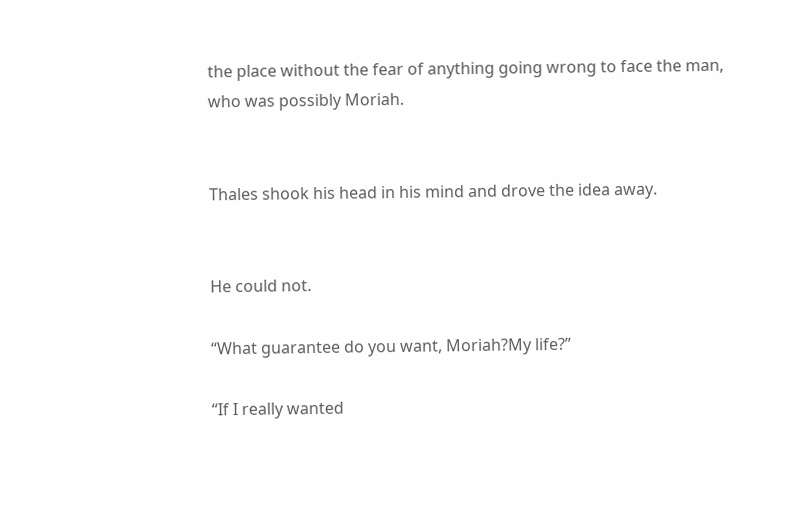the place without the fear of anything going wrong to face the man, who was possibly Moriah.


Thales shook his head in his mind and drove the idea away.


He could not.

“What guarantee do you want, Moriah?My life?”

“If I really wanted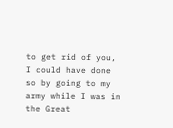to get rid of you, I could have done so by going to my army while I was in the Great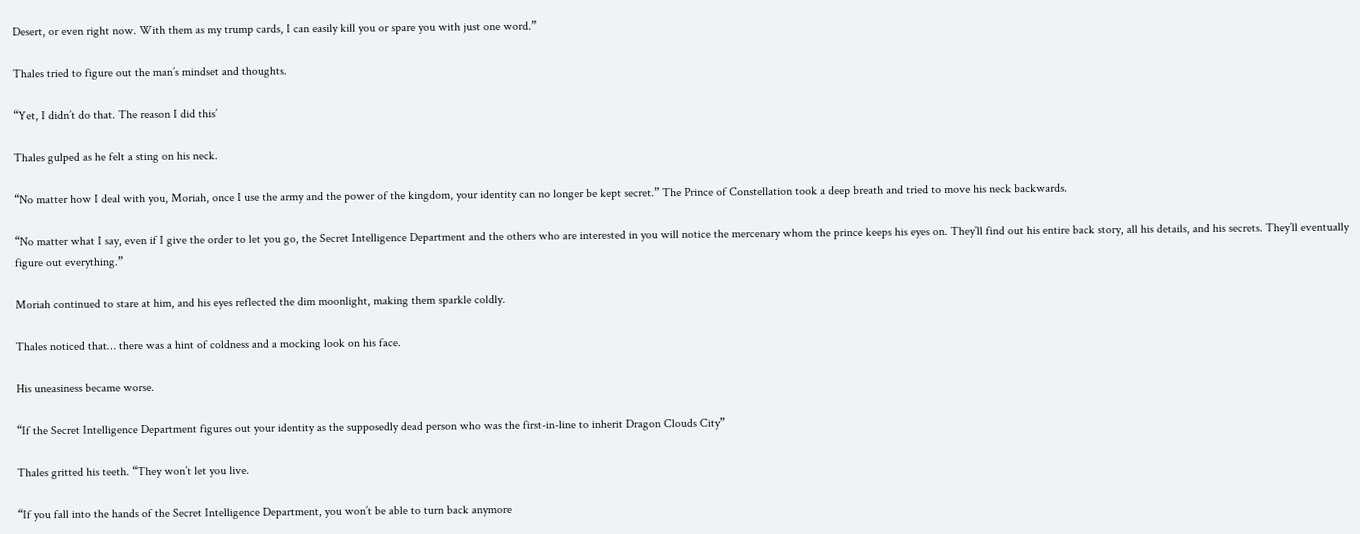Desert, or even right now. With them as my trump cards, I can easily kill you or spare you with just one word.”

Thales tried to figure out the man’s mindset and thoughts.

“Yet, I didn’t do that. The reason I did this’

Thales gulped as he felt a sting on his neck.

“No matter how I deal with you, Moriah, once I use the army and the power of the kingdom, your identity can no longer be kept secret.” The Prince of Constellation took a deep breath and tried to move his neck backwards.

“No matter what I say, even if I give the order to let you go, the Secret Intelligence Department and the others who are interested in you will notice the mercenary whom the prince keeps his eyes on. They’ll find out his entire back story, all his details, and his secrets. They’ll eventually figure out everything.”

Moriah continued to stare at him, and his eyes reflected the dim moonlight, making them sparkle coldly.

Thales noticed that… there was a hint of coldness and a mocking look on his face.

His uneasiness became worse.

“If the Secret Intelligence Department figures out your identity as the supposedly dead person who was the first-in-line to inherit Dragon Clouds City”

Thales gritted his teeth. “They won’t let you live.

“If you fall into the hands of the Secret Intelligence Department, you won’t be able to turn back anymore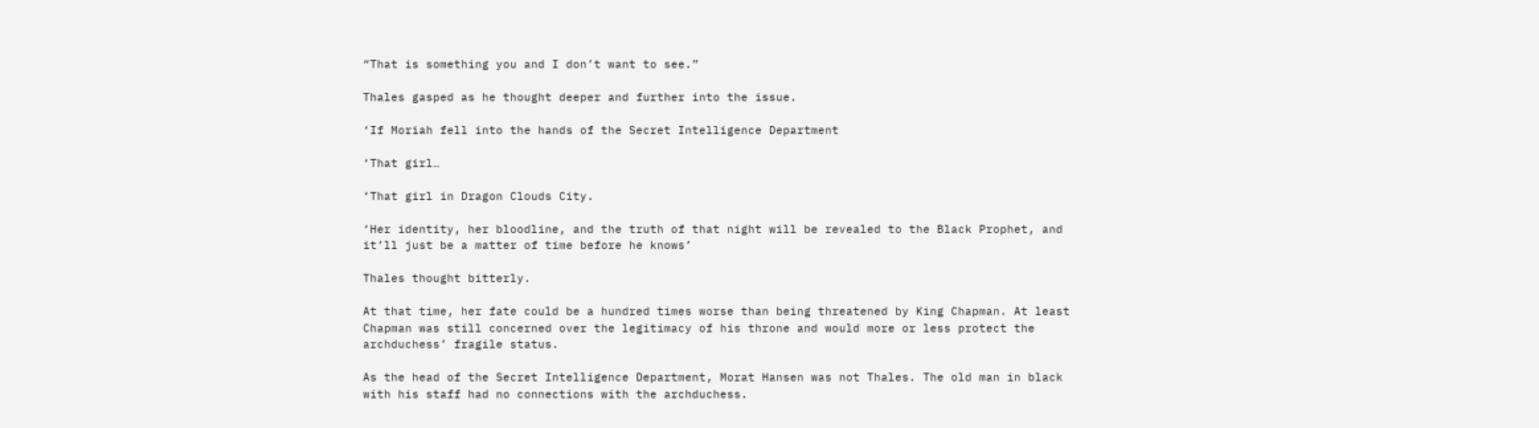“That is something you and I don’t want to see.”

Thales gasped as he thought deeper and further into the issue.

‘If Moriah fell into the hands of the Secret Intelligence Department

‘That girl…

‘That girl in Dragon Clouds City.

‘Her identity, her bloodline, and the truth of that night will be revealed to the Black Prophet, and it’ll just be a matter of time before he knows’

Thales thought bitterly.

At that time, her fate could be a hundred times worse than being threatened by King Chapman. At least Chapman was still concerned over the legitimacy of his throne and would more or less protect the archduchess’ fragile status.

As the head of the Secret Intelligence Department, Morat Hansen was not Thales. The old man in black with his staff had no connections with the archduchess.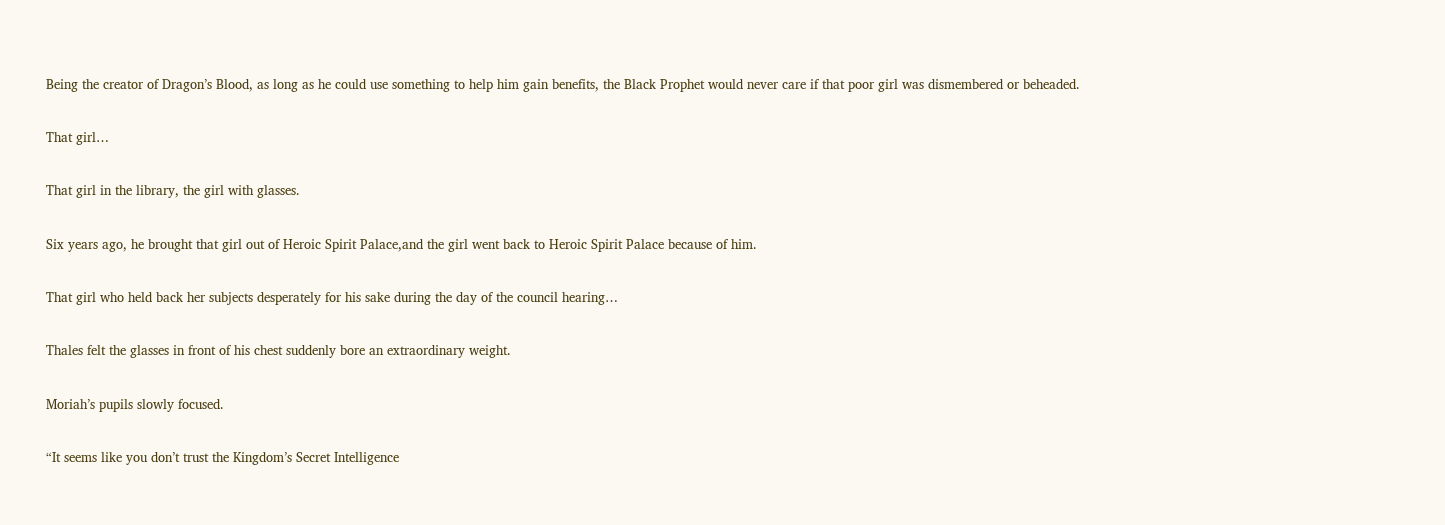Being the creator of Dragon’s Blood, as long as he could use something to help him gain benefits, the Black Prophet would never care if that poor girl was dismembered or beheaded.

That girl…

That girl in the library, the girl with glasses.

Six years ago, he brought that girl out of Heroic Spirit Palace,and the girl went back to Heroic Spirit Palace because of him.

That girl who held back her subjects desperately for his sake during the day of the council hearing…

Thales felt the glasses in front of his chest suddenly bore an extraordinary weight.

Moriah’s pupils slowly focused.

“It seems like you don’t trust the Kingdom’s Secret Intelligence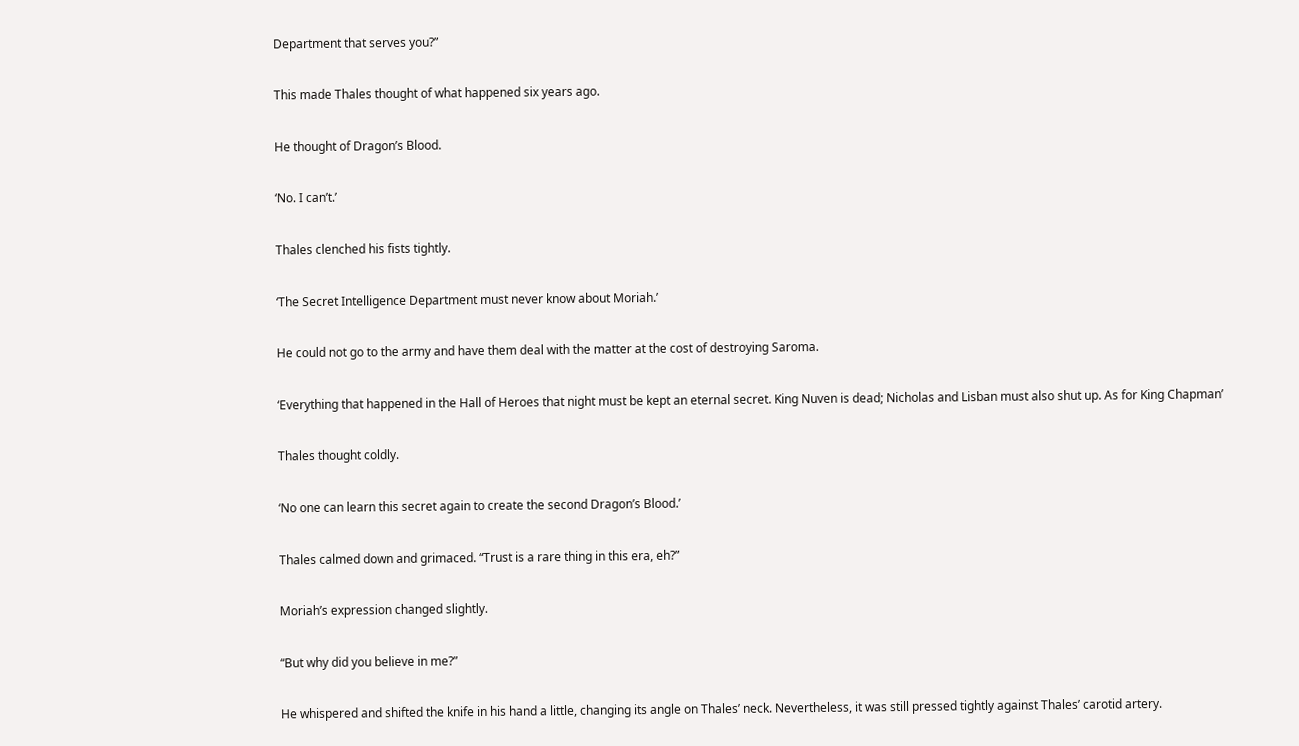Department that serves you?”

This made Thales thought of what happened six years ago.

He thought of Dragon’s Blood.

‘No. I can’t.’

Thales clenched his fists tightly.

‘The Secret Intelligence Department must never know about Moriah.’

He could not go to the army and have them deal with the matter at the cost of destroying Saroma.

‘Everything that happened in the Hall of Heroes that night must be kept an eternal secret. King Nuven is dead; Nicholas and Lisban must also shut up. As for King Chapman’

Thales thought coldly.

‘No one can learn this secret again to create the second Dragon’s Blood.’

Thales calmed down and grimaced. “Trust is a rare thing in this era, eh?”

Moriah’s expression changed slightly.

“But why did you believe in me?”

He whispered and shifted the knife in his hand a little, changing its angle on Thales’ neck. Nevertheless, it was still pressed tightly against Thales’ carotid artery.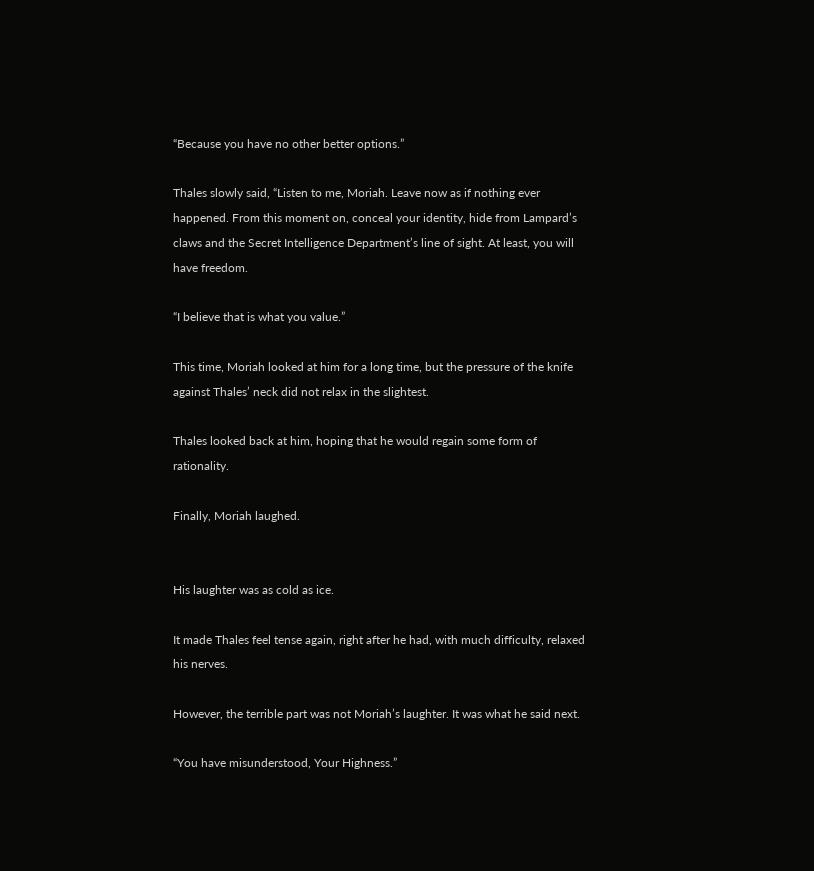“Because you have no other better options.”

Thales slowly said, “Listen to me, Moriah. Leave now as if nothing ever happened. From this moment on, conceal your identity, hide from Lampard’s claws and the Secret Intelligence Department’s line of sight. At least, you will have freedom.

“I believe that is what you value.”

This time, Moriah looked at him for a long time, but the pressure of the knife against Thales’ neck did not relax in the slightest.

Thales looked back at him, hoping that he would regain some form of rationality.

Finally, Moriah laughed.


His laughter was as cold as ice.

It made Thales feel tense again, right after he had, with much difficulty, relaxed his nerves.

However, the terrible part was not Moriah’s laughter. It was what he said next.

“You have misunderstood, Your Highness.”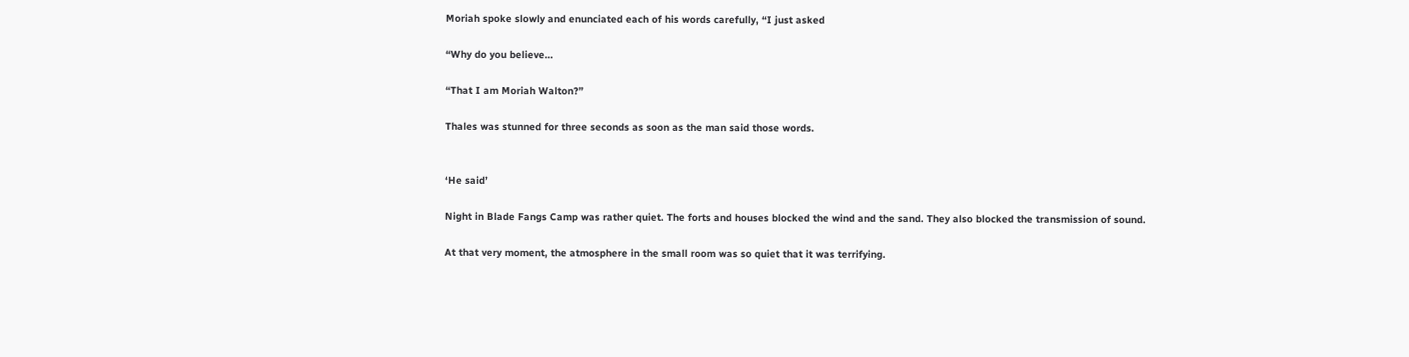Moriah spoke slowly and enunciated each of his words carefully, “I just asked

“Why do you believe…

“That I am Moriah Walton?”

Thales was stunned for three seconds as soon as the man said those words.


‘He said’

Night in Blade Fangs Camp was rather quiet. The forts and houses blocked the wind and the sand. They also blocked the transmission of sound.

At that very moment, the atmosphere in the small room was so quiet that it was terrifying.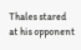Thales stared at his opponent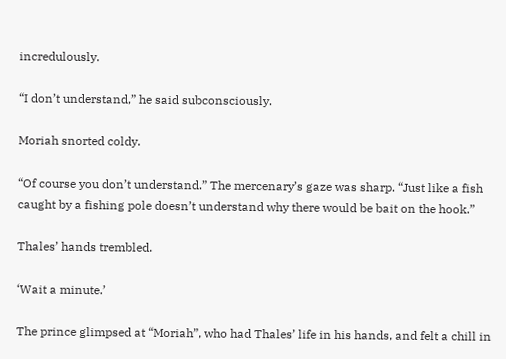incredulously.

“I don’t understand,” he said subconsciously.

Moriah snorted coldy.

“Of course you don’t understand.” The mercenary’s gaze was sharp. “Just like a fish caught by a fishing pole doesn’t understand why there would be bait on the hook.”

Thales’ hands trembled.

‘Wait a minute.’

The prince glimpsed at “Moriah”, who had Thales’ life in his hands, and felt a chill in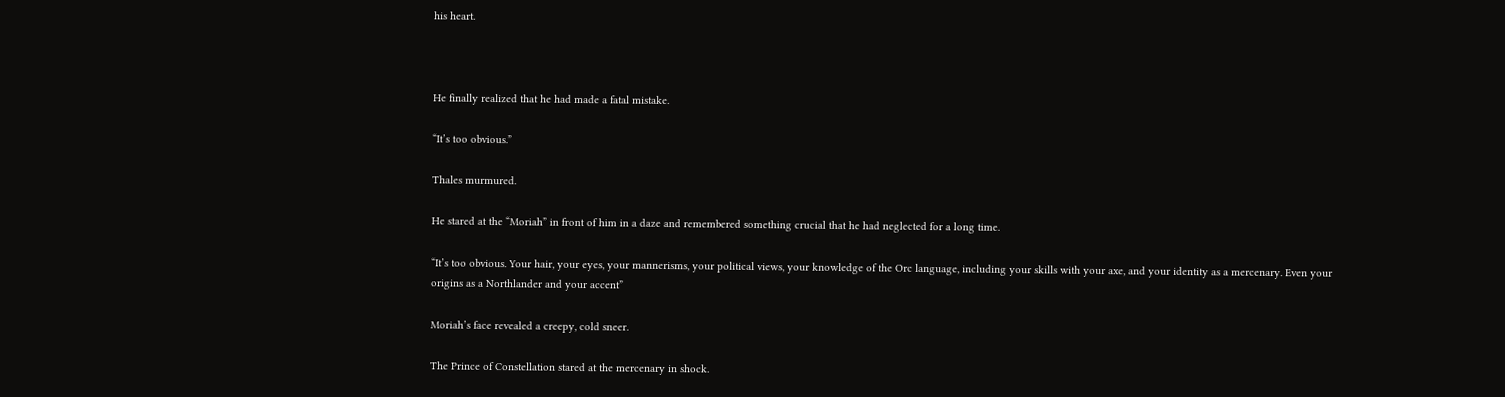his heart.



He finally realized that he had made a fatal mistake.

“It’s too obvious.”

Thales murmured.

He stared at the “Moriah” in front of him in a daze and remembered something crucial that he had neglected for a long time.

“It’s too obvious. Your hair, your eyes, your mannerisms, your political views, your knowledge of the Orc language, including your skills with your axe, and your identity as a mercenary. Even your origins as a Northlander and your accent”

Moriah’s face revealed a creepy, cold sneer.

The Prince of Constellation stared at the mercenary in shock.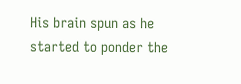His brain spun as he started to ponder the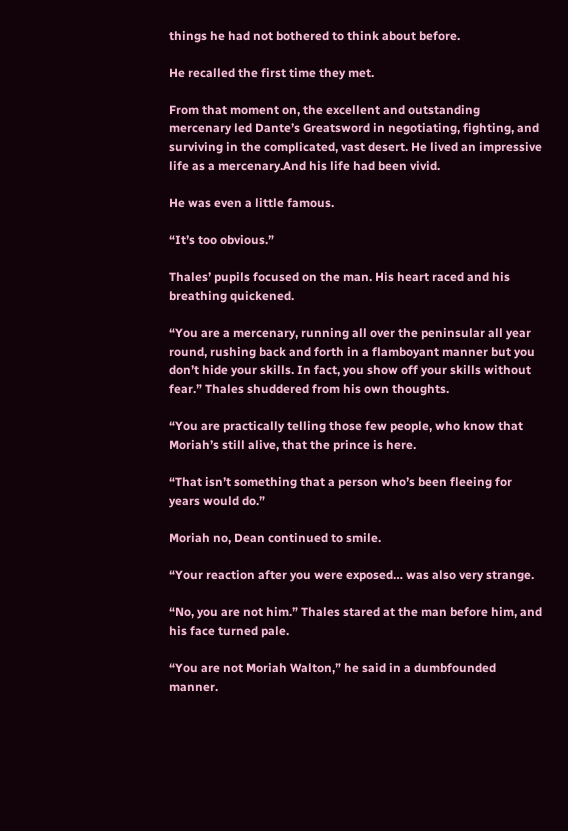things he had not bothered to think about before.

He recalled the first time they met.

From that moment on, the excellent and outstanding mercenary led Dante’s Greatsword in negotiating, fighting, and surviving in the complicated, vast desert. He lived an impressive life as a mercenary.And his life had been vivid.

He was even a little famous.

“It’s too obvious.”

Thales’ pupils focused on the man. His heart raced and his breathing quickened.

“You are a mercenary, running all over the peninsular all year round, rushing back and forth in a flamboyant manner but you don’t hide your skills. In fact, you show off your skills without fear.” Thales shuddered from his own thoughts.

“You are practically telling those few people, who know that Moriah’s still alive, that the prince is here.

“That isn’t something that a person who’s been fleeing for years would do.”

Moriah no, Dean continued to smile.

“Your reaction after you were exposed… was also very strange.

“No, you are not him.” Thales stared at the man before him, and his face turned pale.

“You are not Moriah Walton,” he said in a dumbfounded manner.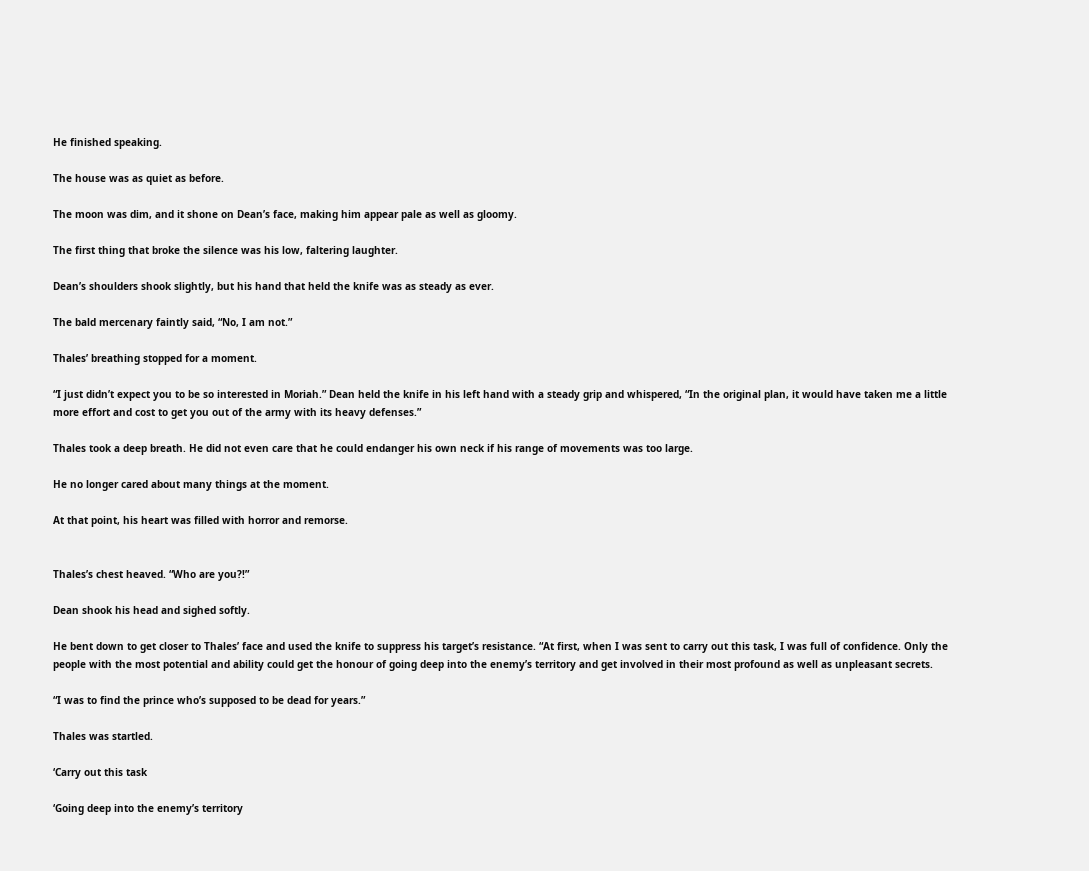He finished speaking.

The house was as quiet as before.

The moon was dim, and it shone on Dean’s face, making him appear pale as well as gloomy.

The first thing that broke the silence was his low, faltering laughter.

Dean’s shoulders shook slightly, but his hand that held the knife was as steady as ever.

The bald mercenary faintly said, “No, I am not.”

Thales’ breathing stopped for a moment.

“I just didn’t expect you to be so interested in Moriah.” Dean held the knife in his left hand with a steady grip and whispered, “In the original plan, it would have taken me a little more effort and cost to get you out of the army with its heavy defenses.”

Thales took a deep breath. He did not even care that he could endanger his own neck if his range of movements was too large.

He no longer cared about many things at the moment.

At that point, his heart was filled with horror and remorse.


Thales’s chest heaved. “Who are you?!”

Dean shook his head and sighed softly.

He bent down to get closer to Thales’ face and used the knife to suppress his target’s resistance. “At first, when I was sent to carry out this task, I was full of confidence. Only the people with the most potential and ability could get the honour of going deep into the enemy’s territory and get involved in their most profound as well as unpleasant secrets.

“I was to find the prince who’s supposed to be dead for years.”

Thales was startled.

‘Carry out this task

‘Going deep into the enemy’s territory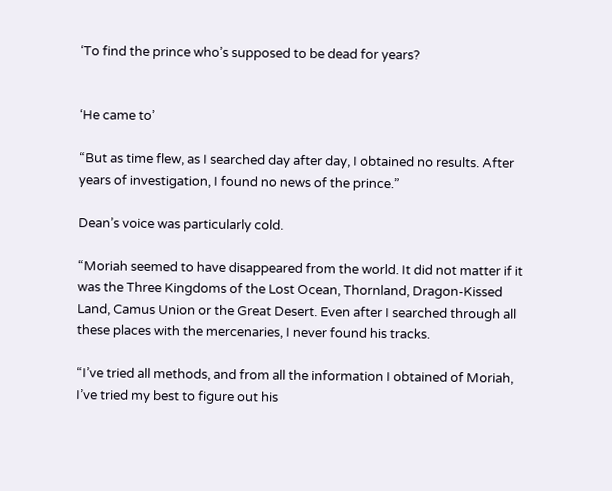‘To find the prince who’s supposed to be dead for years?


‘He came to’

“But as time flew, as I searched day after day, I obtained no results. After years of investigation, I found no news of the prince.”

Dean’s voice was particularly cold.

“Moriah seemed to have disappeared from the world. It did not matter if it was the Three Kingdoms of the Lost Ocean, Thornland, Dragon-Kissed Land, Camus Union or the Great Desert. Even after I searched through all these places with the mercenaries, I never found his tracks.

“I’ve tried all methods, and from all the information I obtained of Moriah, I’ve tried my best to figure out his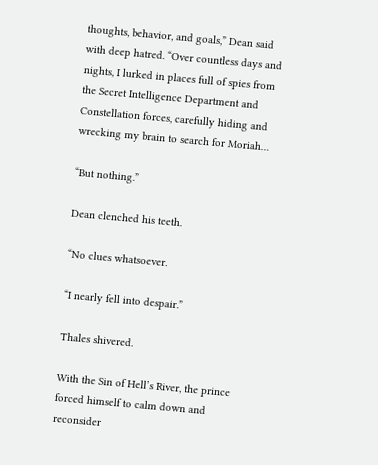thoughts, behavior, and goals,” Dean said with deep hatred. “Over countless days and nights, I lurked in places full of spies from the Secret Intelligence Department and Constellation forces, carefully hiding and wrecking my brain to search for Moriah…

“But nothing.”

Dean clenched his teeth.

“No clues whatsoever.

“I nearly fell into despair.”

Thales shivered.

With the Sin of Hell’s River, the prince forced himself to calm down and reconsider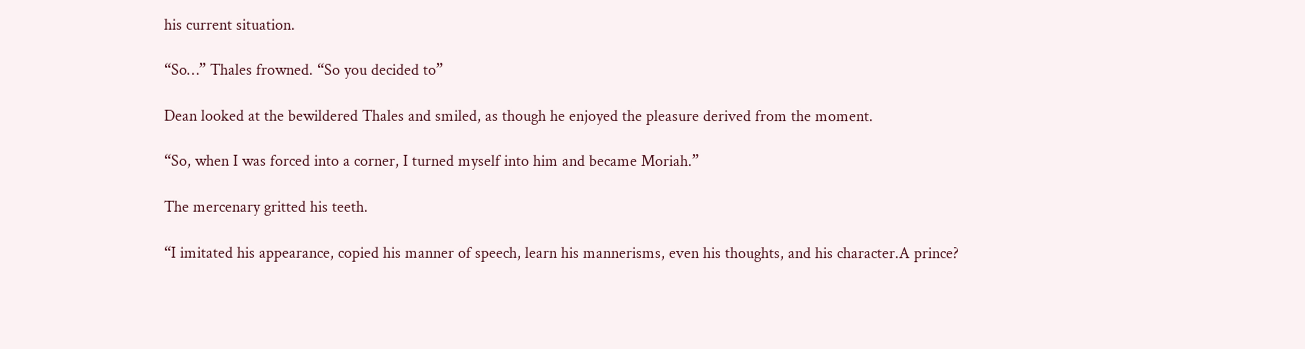his current situation.

“So…” Thales frowned. “So you decided to”

Dean looked at the bewildered Thales and smiled, as though he enjoyed the pleasure derived from the moment.

“So, when I was forced into a corner, I turned myself into him and became Moriah.”

The mercenary gritted his teeth.

“I imitated his appearance, copied his manner of speech, learn his mannerisms, even his thoughts, and his character.A prince?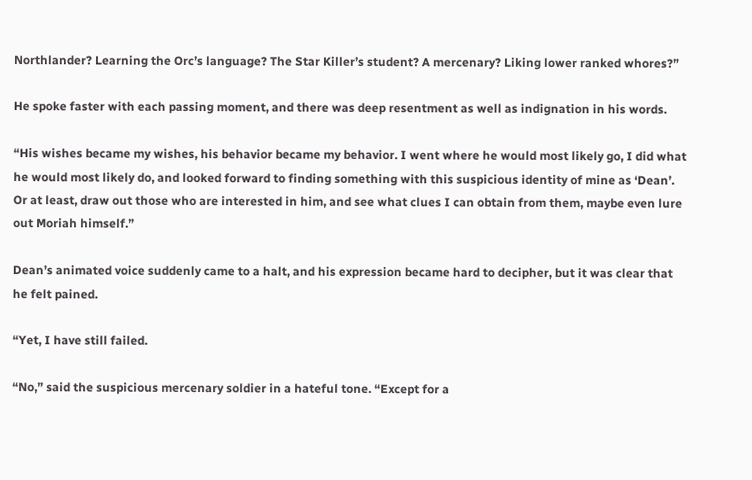Northlander? Learning the Orc’s language? The Star Killer’s student? A mercenary? Liking lower ranked whores?”

He spoke faster with each passing moment, and there was deep resentment as well as indignation in his words.

“His wishes became my wishes, his behavior became my behavior. I went where he would most likely go, I did what he would most likely do, and looked forward to finding something with this suspicious identity of mine as ‘Dean’. Or at least, draw out those who are interested in him, and see what clues I can obtain from them, maybe even lure out Moriah himself.”

Dean’s animated voice suddenly came to a halt, and his expression became hard to decipher, but it was clear that he felt pained.

“Yet, I have still failed.

“No,” said the suspicious mercenary soldier in a hateful tone. “Except for a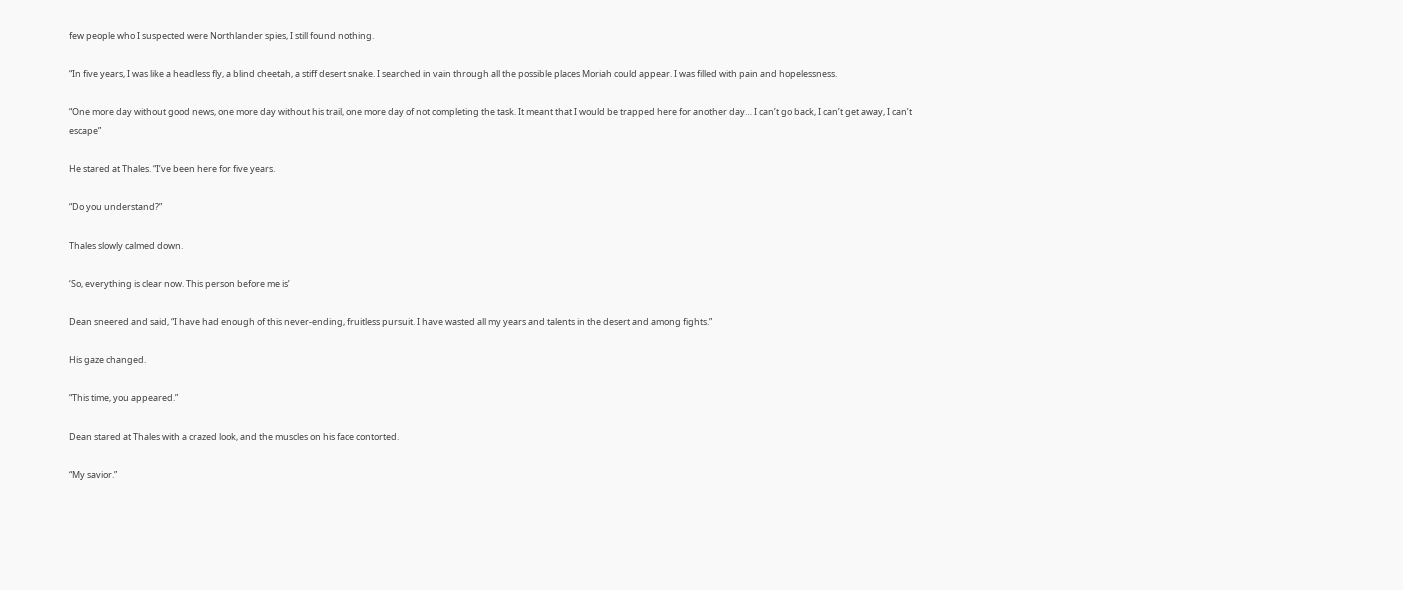few people who I suspected were Northlander spies, I still found nothing.

“In five years, I was like a headless fly, a blind cheetah, a stiff desert snake. I searched in vain through all the possible places Moriah could appear. I was filled with pain and hopelessness.

“One more day without good news, one more day without his trail, one more day of not completing the task. It meant that I would be trapped here for another day… I can’t go back, I can’t get away, I can’t escape”

He stared at Thales. “I’ve been here for five years.

“Do you understand?”

Thales slowly calmed down.

‘So, everything is clear now. This person before me is’

Dean sneered and said, “I have had enough of this never-ending, fruitless pursuit. I have wasted all my years and talents in the desert and among fights.”

His gaze changed.

“This time, you appeared.”

Dean stared at Thales with a crazed look, and the muscles on his face contorted.

“My savior.”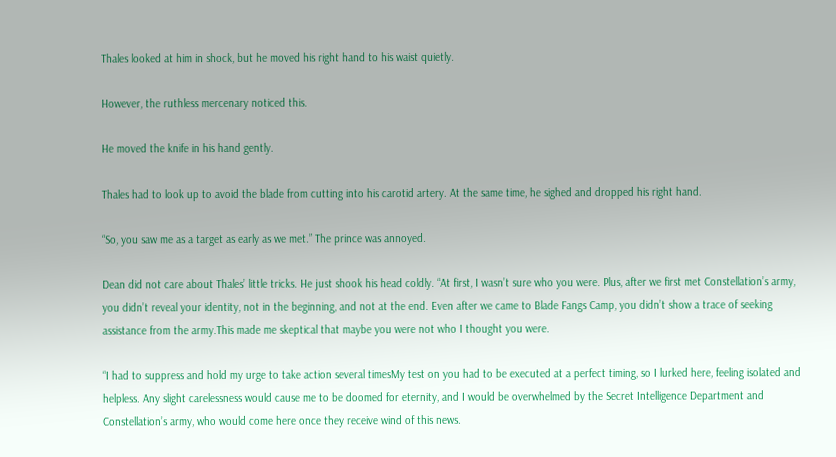Thales looked at him in shock, but he moved his right hand to his waist quietly.

However, the ruthless mercenary noticed this.

He moved the knife in his hand gently.

Thales had to look up to avoid the blade from cutting into his carotid artery. At the same time, he sighed and dropped his right hand.

“So, you saw me as a target as early as we met.” The prince was annoyed.

Dean did not care about Thales’ little tricks. He just shook his head coldly. “At first, I wasn’t sure who you were. Plus, after we first met Constellation’s army, you didn’t reveal your identity, not in the beginning, and not at the end. Even after we came to Blade Fangs Camp, you didn’t show a trace of seeking assistance from the army.This made me skeptical that maybe you were not who I thought you were.

“I had to suppress and hold my urge to take action several timesMy test on you had to be executed at a perfect timing, so I lurked here, feeling isolated and helpless. Any slight carelessness would cause me to be doomed for eternity, and I would be overwhelmed by the Secret Intelligence Department and Constellation’s army, who would come here once they receive wind of this news.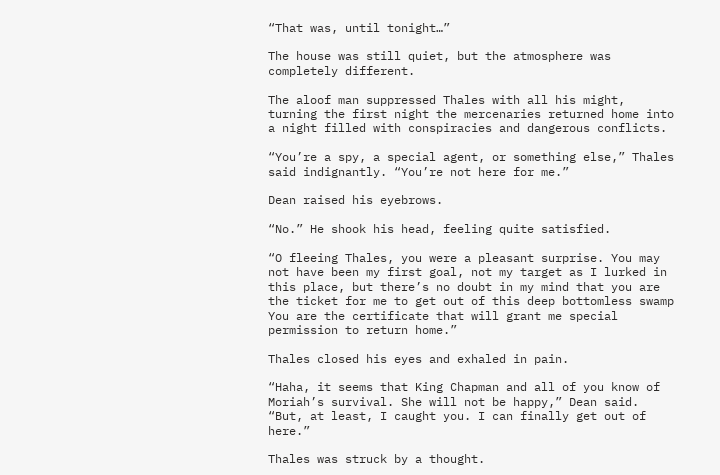“That was, until tonight…”

The house was still quiet, but the atmosphere was completely different.

The aloof man suppressed Thales with all his might, turning the first night the mercenaries returned home into a night filled with conspiracies and dangerous conflicts.

“You’re a spy, a special agent, or something else,” Thales said indignantly. “You’re not here for me.”

Dean raised his eyebrows.

“No.” He shook his head, feeling quite satisfied.

“O fleeing Thales, you were a pleasant surprise. You may not have been my first goal, not my target as I lurked in this place, but there’s no doubt in my mind that you are the ticket for me to get out of this deep bottomless swamp You are the certificate that will grant me special permission to return home.”

Thales closed his eyes and exhaled in pain.

“Haha, it seems that King Chapman and all of you know of Moriah’s survival. She will not be happy,” Dean said. “But, at least, I caught you. I can finally get out of here.”

Thales was struck by a thought.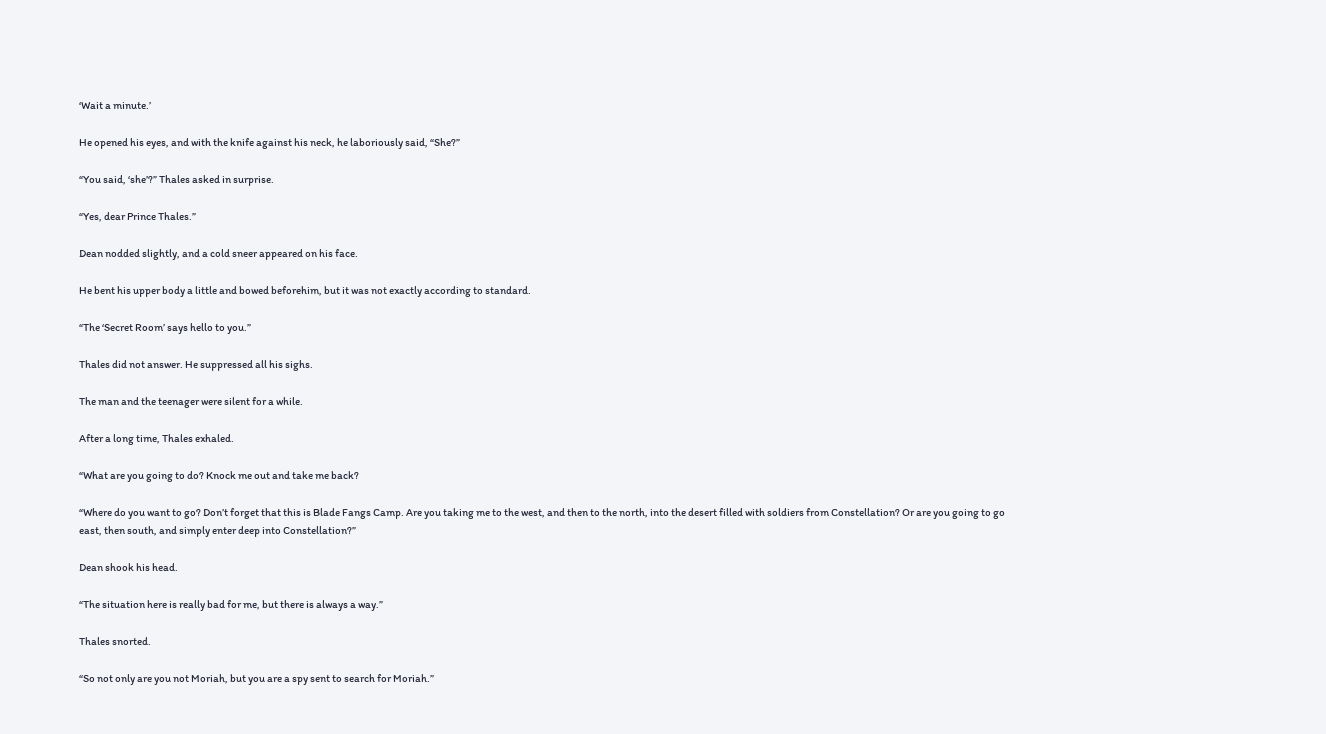‘Wait a minute.’

He opened his eyes, and with the knife against his neck, he laboriously said, “She?”

“You said, ‘she’?” Thales asked in surprise.

“Yes, dear Prince Thales.”

Dean nodded slightly, and a cold sneer appeared on his face.

He bent his upper body a little and bowed beforehim, but it was not exactly according to standard.

“The ‘Secret Room’ says hello to you.”

Thales did not answer. He suppressed all his sighs.

The man and the teenager were silent for a while.

After a long time, Thales exhaled.

“What are you going to do? Knock me out and take me back?

“Where do you want to go? Don’t forget that this is Blade Fangs Camp. Are you taking me to the west, and then to the north, into the desert filled with soldiers from Constellation? Or are you going to go east, then south, and simply enter deep into Constellation?”

Dean shook his head.

“The situation here is really bad for me, but there is always a way.”

Thales snorted.

“So not only are you not Moriah, but you are a spy sent to search for Moriah.”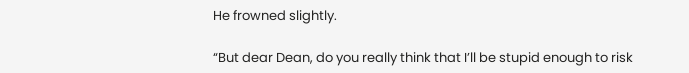He frowned slightly.

“But dear Dean, do you really think that I’ll be stupid enough to risk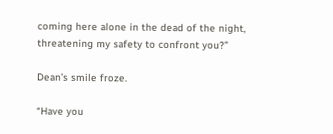coming here alone in the dead of the night, threatening my safety to confront you?”

Dean’s smile froze.

“Have you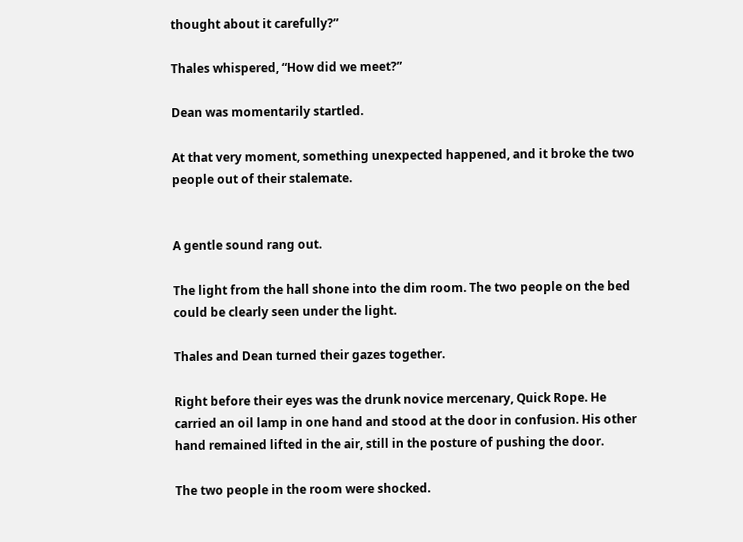thought about it carefully?”

Thales whispered, “How did we meet?”

Dean was momentarily startled.

At that very moment, something unexpected happened, and it broke the two people out of their stalemate.


A gentle sound rang out.

The light from the hall shone into the dim room. The two people on the bed could be clearly seen under the light.

Thales and Dean turned their gazes together.

Right before their eyes was the drunk novice mercenary, Quick Rope. He carried an oil lamp in one hand and stood at the door in confusion. His other hand remained lifted in the air, still in the posture of pushing the door.

The two people in the room were shocked.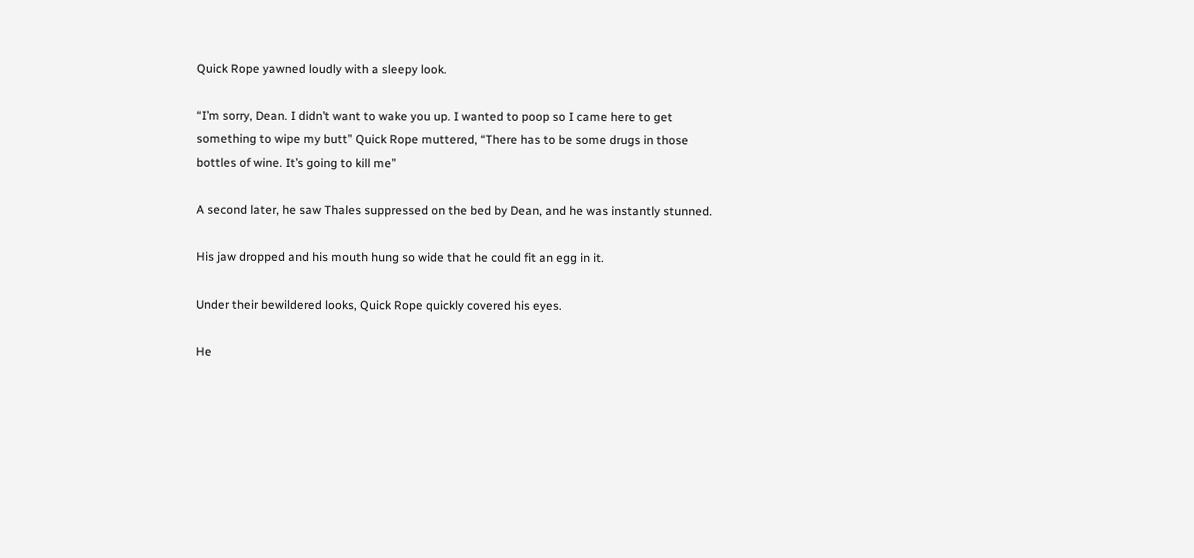Quick Rope yawned loudly with a sleepy look.

“I’m sorry, Dean. I didn’t want to wake you up. I wanted to poop so I came here to get something to wipe my butt” Quick Rope muttered, “There has to be some drugs in those bottles of wine. It’s going to kill me”

A second later, he saw Thales suppressed on the bed by Dean, and he was instantly stunned.

His jaw dropped and his mouth hung so wide that he could fit an egg in it.

Under their bewildered looks, Quick Rope quickly covered his eyes.

He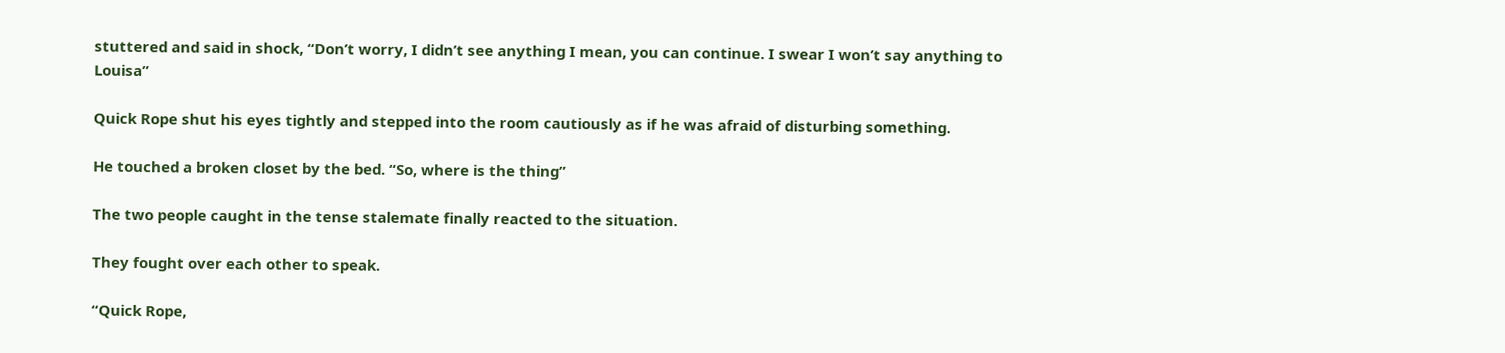stuttered and said in shock, “Don’t worry, I didn’t see anything I mean, you can continue. I swear I won’t say anything to Louisa”

Quick Rope shut his eyes tightly and stepped into the room cautiously as if he was afraid of disturbing something.

He touched a broken closet by the bed. “So, where is the thing”

The two people caught in the tense stalemate finally reacted to the situation.

They fought over each other to speak.

“Quick Rope,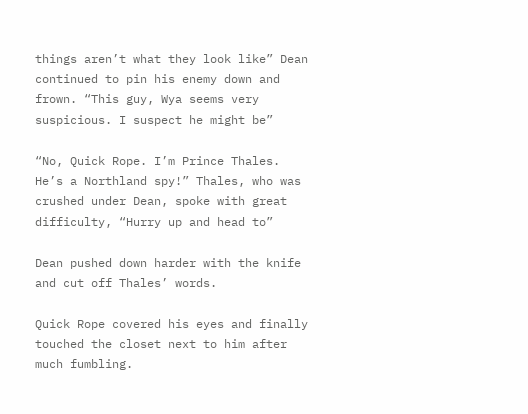things aren’t what they look like” Dean continued to pin his enemy down and frown. “This guy, Wya seems very suspicious. I suspect he might be”

“No, Quick Rope. I’m Prince Thales. He’s a Northland spy!” Thales, who was crushed under Dean, spoke with great difficulty, “Hurry up and head to”

Dean pushed down harder with the knife and cut off Thales’ words.

Quick Rope covered his eyes and finally touched the closet next to him after much fumbling.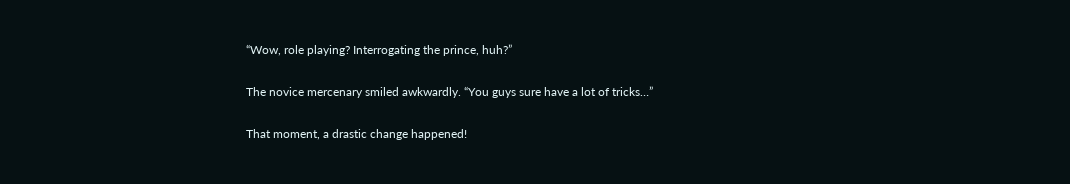“Wow, role playing? Interrogating the prince, huh?”

The novice mercenary smiled awkwardly. “You guys sure have a lot of tricks…”

That moment, a drastic change happened!